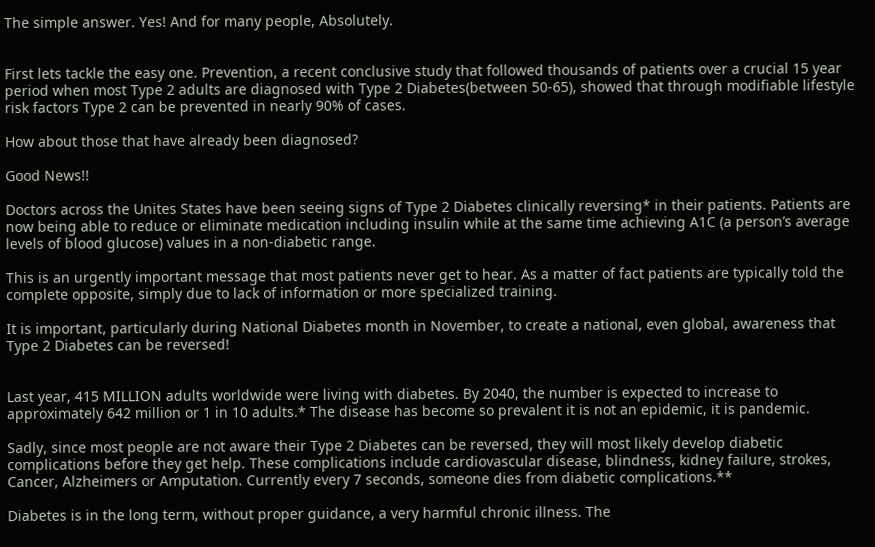The simple answer. Yes! And for many people, Absolutely.


First lets tackle the easy one. Prevention, a recent conclusive study that followed thousands of patients over a crucial 15 year period when most Type 2 adults are diagnosed with Type 2 Diabetes(between 50-65), showed that through modifiable lifestyle risk factors Type 2 can be prevented in nearly 90% of cases.

How about those that have already been diagnosed?

Good News!!

Doctors across the Unites States have been seeing signs of Type 2 Diabetes clinically reversing* in their patients. Patients are now being able to reduce or eliminate medication including insulin while at the same time achieving A1C (a person’s average levels of blood glucose) values in a non-diabetic range.

This is an urgently important message that most patients never get to hear. As a matter of fact patients are typically told the complete opposite, simply due to lack of information or more specialized training.

It is important, particularly during National Diabetes month in November, to create a national, even global, awareness that Type 2 Diabetes can be reversed!


Last year, 415 MILLION adults worldwide were living with diabetes. By 2040, the number is expected to increase to approximately 642 million or 1 in 10 adults.* The disease has become so prevalent it is not an epidemic, it is pandemic.

Sadly, since most people are not aware their Type 2 Diabetes can be reversed, they will most likely develop diabetic complications before they get help. These complications include cardiovascular disease, blindness, kidney failure, strokes, Cancer, Alzheimers or Amputation. Currently every 7 seconds, someone dies from diabetic complications.**

Diabetes is in the long term, without proper guidance, a very harmful chronic illness. The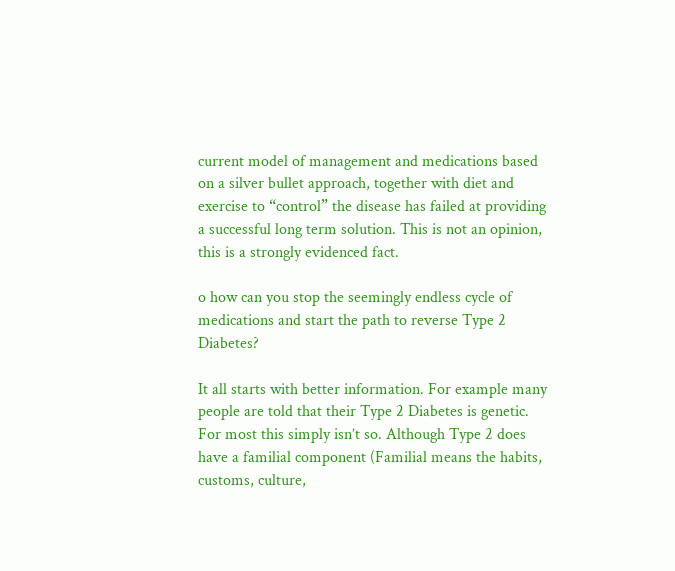current model of management and medications based on a silver bullet approach, together with diet and exercise to “control” the disease has failed at providing a successful long term solution. This is not an opinion, this is a strongly evidenced fact.

o how can you stop the seemingly endless cycle of medications and start the path to reverse Type 2 Diabetes?

It all starts with better information. For example many people are told that their Type 2 Diabetes is genetic. For most this simply isn’t so. Although Type 2 does have a familial component (Familial means the habits, customs, culture,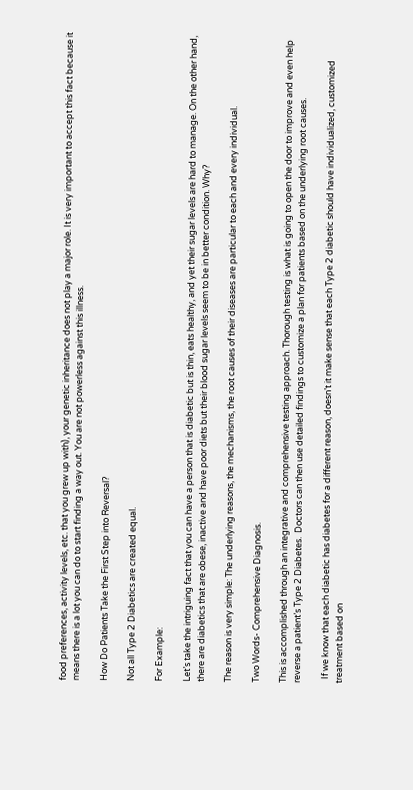food preferences, activity levels, etc. that you grew up with), your genetic inheritance does not play a major role. It is very important to accept this fact because it means there is a lot you can do to start finding a way out. You are not powerless against this illness.

How Do Patients Take the First Step into Reversal?

Not all Type 2 Diabetics are created equal.

For Example:

Let’s take the intriguing fact that you can have a person that is diabetic but is thin, eats healthy, and yet their sugar levels are hard to manage. On the other hand, there are diabetics that are obese, inactive and have poor diets but their blood sugar levels seem to be in better condition. Why?

The reason is very simple: The underlying reasons, the mechanisms, the root causes of their diseases are particular to each and every individual.

Two Words- Comprehensive Diagnosis.

This is accomplished through an integrative and comprehensive testing approach. Thorough testing is what is going to open the door to improve and even help reverse a patient’s Type 2 Diabetes.  Doctors can then use detailed findings to customize a plan for patients based on the underlying root causes.

  If we know that each diabetic has diabetes for a different reason, doesn’t it make sense that each Type 2 diabetic should have individualized, customized treatment based on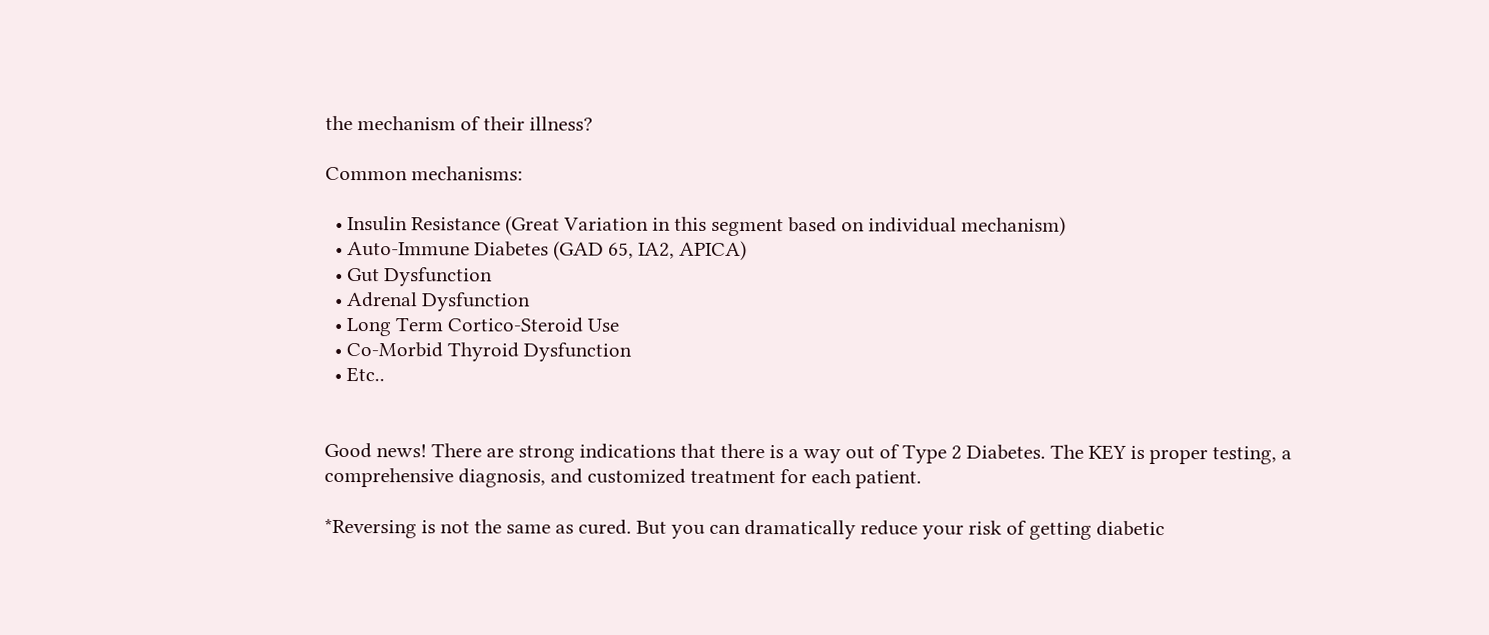the mechanism of their illness?

Common mechanisms:

  • Insulin Resistance (Great Variation in this segment based on individual mechanism)
  • Auto-Immune Diabetes (GAD 65, IA2, APICA)
  • Gut Dysfunction
  • Adrenal Dysfunction
  • Long Term Cortico-Steroid Use
  • Co-Morbid Thyroid Dysfunction
  • Etc..


Good news! There are strong indications that there is a way out of Type 2 Diabetes. The KEY is proper testing, a comprehensive diagnosis, and customized treatment for each patient.

*Reversing is not the same as cured. But you can dramatically reduce your risk of getting diabetic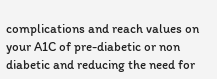complications and reach values on your A1C of pre-diabetic or non diabetic and reducing the need for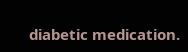diabetic medication.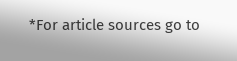*For article sources go to